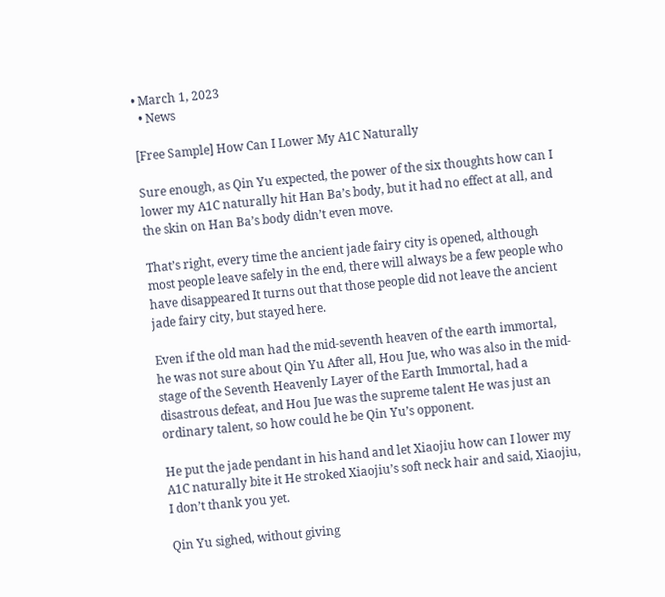• March 1, 2023
  • News

[Free Sample] How Can I Lower My A1C Naturally

Sure enough, as Qin Yu expected, the power of the six thoughts how can I lower my A1C naturally hit Han Ba’s body, but it had no effect at all, and the skin on Han Ba’s body didn’t even move.

That’s right, every time the ancient jade fairy city is opened, although most people leave safely in the end, there will always be a few people who have disappeared It turns out that those people did not leave the ancient jade fairy city, but stayed here.

Even if the old man had the mid-seventh heaven of the earth immortal, he was not sure about Qin Yu After all, Hou Jue, who was also in the mid-stage of the Seventh Heavenly Layer of the Earth Immortal, had a disastrous defeat, and Hou Jue was the supreme talent He was just an ordinary talent, so how could he be Qin Yu’s opponent.

He put the jade pendant in his hand and let Xiaojiu how can I lower my A1C naturally bite it He stroked Xiaojiu’s soft neck hair and said, Xiaojiu, I don’t thank you yet.

Qin Yu sighed, without giving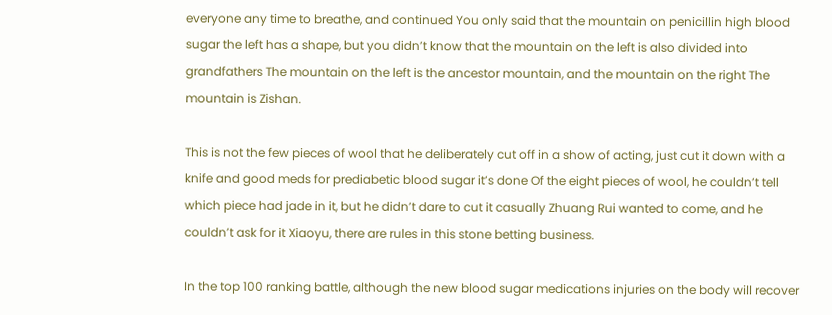everyone any time to breathe, and continued You only said that the mountain on penicillin high blood sugar the left has a shape, but you didn’t know that the mountain on the left is also divided into grandfathers The mountain on the left is the ancestor mountain, and the mountain on the right The mountain is Zishan.

This is not the few pieces of wool that he deliberately cut off in a show of acting, just cut it down with a knife and good meds for prediabetic blood sugar it’s done Of the eight pieces of wool, he couldn’t tell which piece had jade in it, but he didn’t dare to cut it casually Zhuang Rui wanted to come, and he couldn’t ask for it Xiaoyu, there are rules in this stone betting business.

In the top 100 ranking battle, although the new blood sugar medications injuries on the body will recover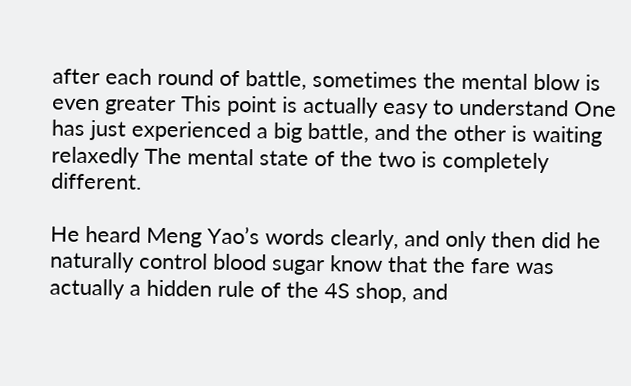after each round of battle, sometimes the mental blow is even greater This point is actually easy to understand One has just experienced a big battle, and the other is waiting relaxedly The mental state of the two is completely different.

He heard Meng Yao’s words clearly, and only then did he naturally control blood sugar know that the fare was actually a hidden rule of the 4S shop, and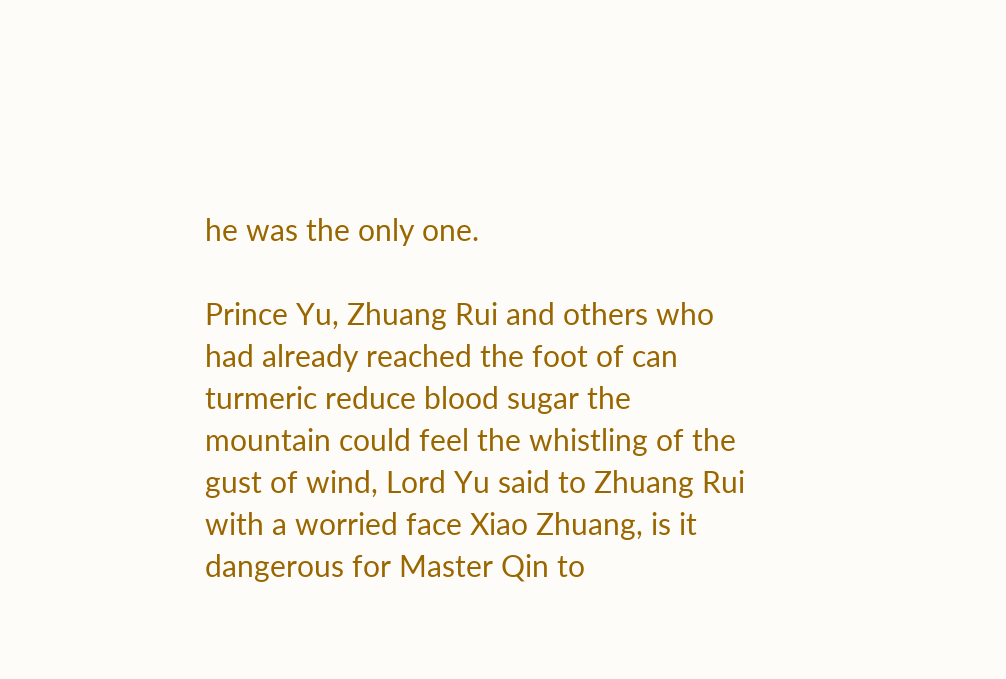he was the only one.

Prince Yu, Zhuang Rui and others who had already reached the foot of can turmeric reduce blood sugar the mountain could feel the whistling of the gust of wind, Lord Yu said to Zhuang Rui with a worried face Xiao Zhuang, is it dangerous for Master Qin to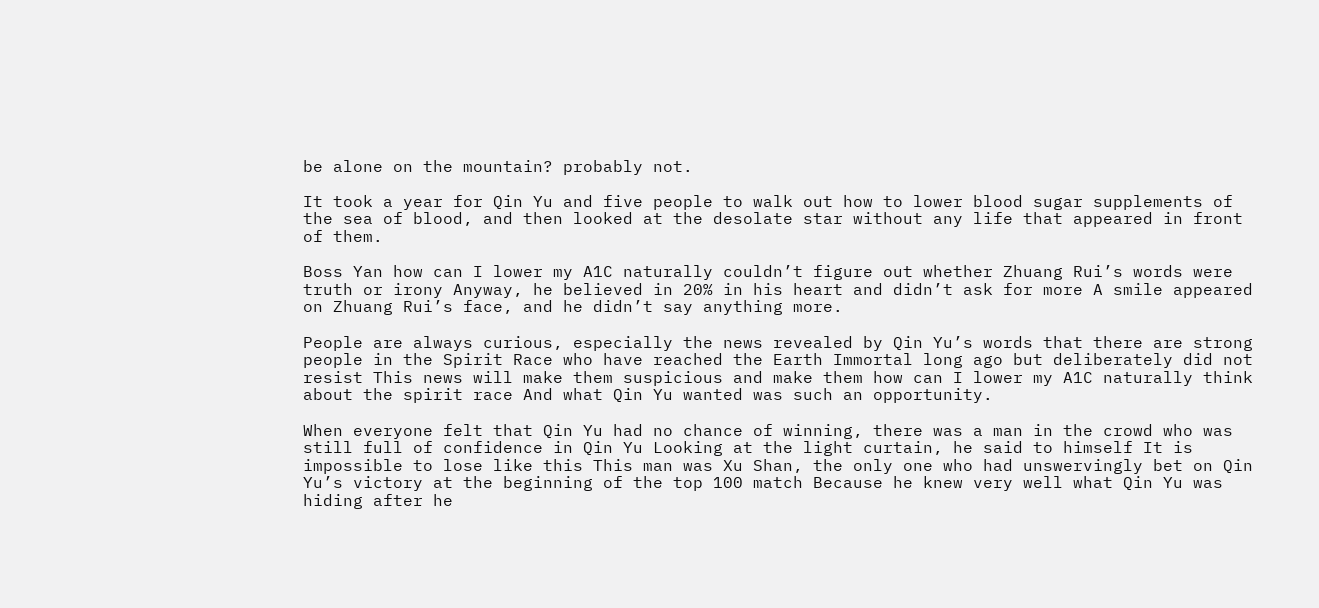be alone on the mountain? probably not.

It took a year for Qin Yu and five people to walk out how to lower blood sugar supplements of the sea of blood, and then looked at the desolate star without any life that appeared in front of them.

Boss Yan how can I lower my A1C naturally couldn’t figure out whether Zhuang Rui’s words were truth or irony Anyway, he believed in 20% in his heart and didn’t ask for more A smile appeared on Zhuang Rui’s face, and he didn’t say anything more.

People are always curious, especially the news revealed by Qin Yu’s words that there are strong people in the Spirit Race who have reached the Earth Immortal long ago but deliberately did not resist This news will make them suspicious and make them how can I lower my A1C naturally think about the spirit race And what Qin Yu wanted was such an opportunity.

When everyone felt that Qin Yu had no chance of winning, there was a man in the crowd who was still full of confidence in Qin Yu Looking at the light curtain, he said to himself It is impossible to lose like this This man was Xu Shan, the only one who had unswervingly bet on Qin Yu’s victory at the beginning of the top 100 match Because he knew very well what Qin Yu was hiding after he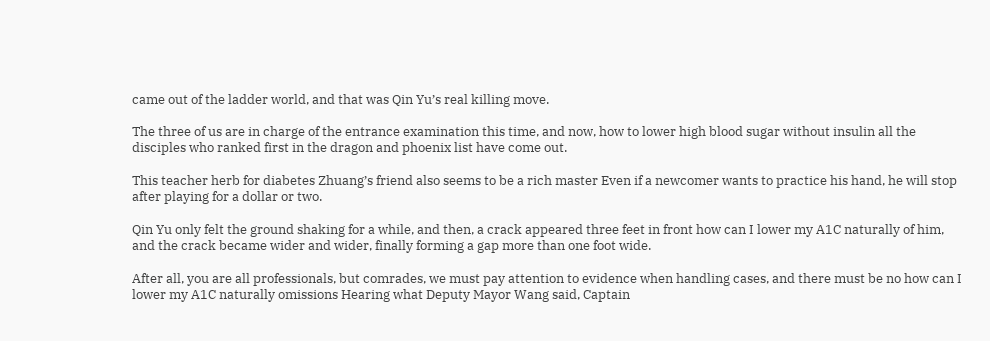came out of the ladder world, and that was Qin Yu’s real killing move.

The three of us are in charge of the entrance examination this time, and now, how to lower high blood sugar without insulin all the disciples who ranked first in the dragon and phoenix list have come out.

This teacher herb for diabetes Zhuang’s friend also seems to be a rich master Even if a newcomer wants to practice his hand, he will stop after playing for a dollar or two.

Qin Yu only felt the ground shaking for a while, and then, a crack appeared three feet in front how can I lower my A1C naturally of him, and the crack became wider and wider, finally forming a gap more than one foot wide.

After all, you are all professionals, but comrades, we must pay attention to evidence when handling cases, and there must be no how can I lower my A1C naturally omissions Hearing what Deputy Mayor Wang said, Captain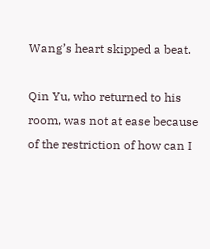Wang’s heart skipped a beat.

Qin Yu, who returned to his room, was not at ease because of the restriction of how can I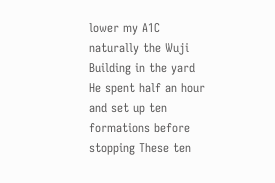lower my A1C naturally the Wuji Building in the yard He spent half an hour and set up ten formations before stopping These ten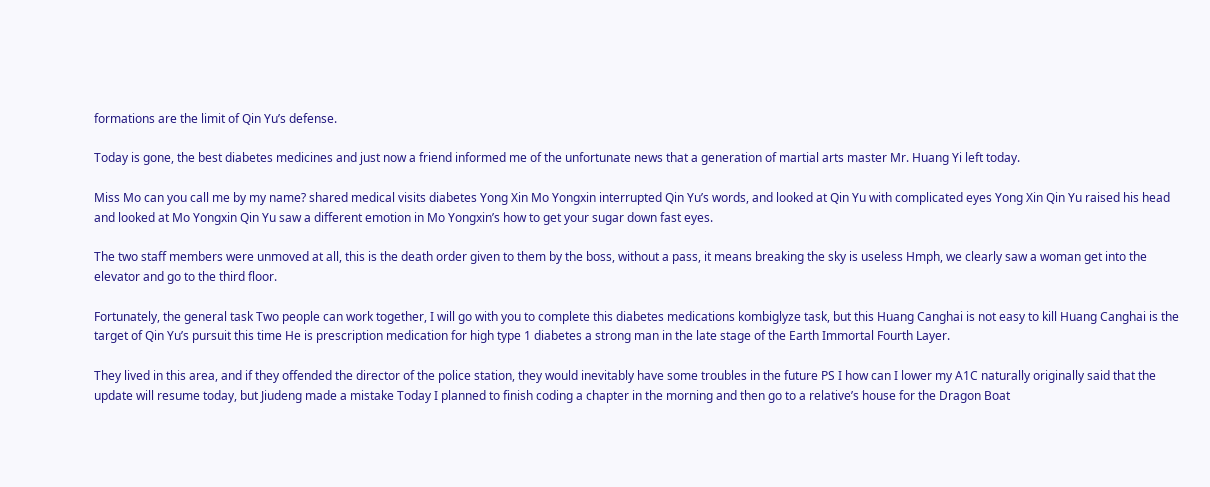formations are the limit of Qin Yu’s defense.

Today is gone, the best diabetes medicines and just now a friend informed me of the unfortunate news that a generation of martial arts master Mr. Huang Yi left today.

Miss Mo can you call me by my name? shared medical visits diabetes Yong Xin Mo Yongxin interrupted Qin Yu’s words, and looked at Qin Yu with complicated eyes Yong Xin Qin Yu raised his head and looked at Mo Yongxin Qin Yu saw a different emotion in Mo Yongxin’s how to get your sugar down fast eyes.

The two staff members were unmoved at all, this is the death order given to them by the boss, without a pass, it means breaking the sky is useless Hmph, we clearly saw a woman get into the elevator and go to the third floor.

Fortunately, the general task Two people can work together, I will go with you to complete this diabetes medications kombiglyze task, but this Huang Canghai is not easy to kill Huang Canghai is the target of Qin Yu’s pursuit this time He is prescription medication for high type 1 diabetes a strong man in the late stage of the Earth Immortal Fourth Layer.

They lived in this area, and if they offended the director of the police station, they would inevitably have some troubles in the future PS I how can I lower my A1C naturally originally said that the update will resume today, but Jiudeng made a mistake Today I planned to finish coding a chapter in the morning and then go to a relative’s house for the Dragon Boat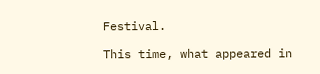Festival.

This time, what appeared in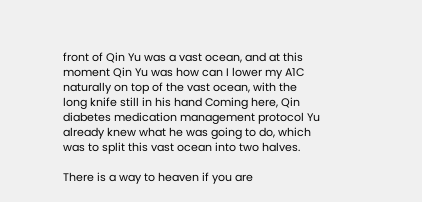front of Qin Yu was a vast ocean, and at this moment Qin Yu was how can I lower my A1C naturally on top of the vast ocean, with the long knife still in his hand Coming here, Qin diabetes medication management protocol Yu already knew what he was going to do, which was to split this vast ocean into two halves.

There is a way to heaven if you are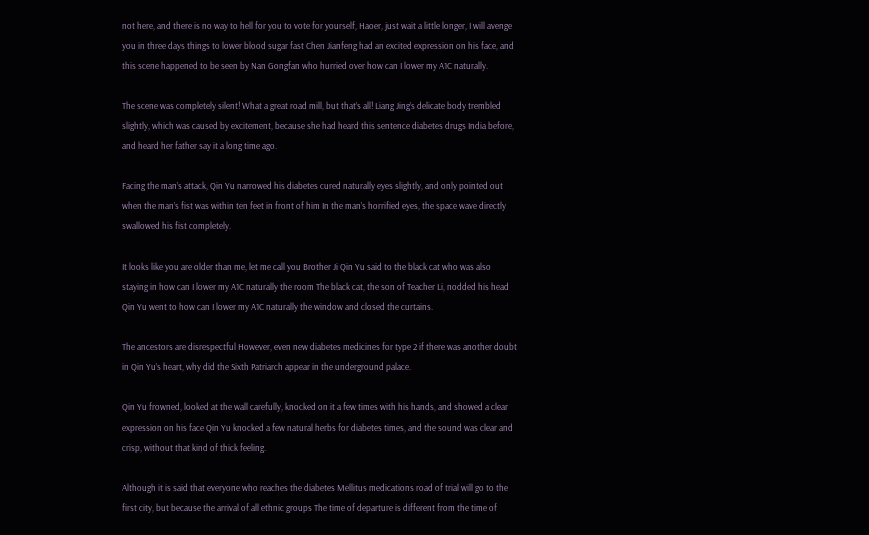not here, and there is no way to hell for you to vote for yourself, Haoer, just wait a little longer, I will avenge you in three days things to lower blood sugar fast Chen Jianfeng had an excited expression on his face, and this scene happened to be seen by Nan Gongfan who hurried over how can I lower my A1C naturally.

The scene was completely silent! What a great road mill, but that’s all! Liang Jing’s delicate body trembled slightly, which was caused by excitement, because she had heard this sentence diabetes drugs India before, and heard her father say it a long time ago.

Facing the man’s attack, Qin Yu narrowed his diabetes cured naturally eyes slightly, and only pointed out when the man’s fist was within ten feet in front of him In the man’s horrified eyes, the space wave directly swallowed his fist completely.

It looks like you are older than me, let me call you Brother Ji Qin Yu said to the black cat who was also staying in how can I lower my A1C naturally the room The black cat, the son of Teacher Li, nodded his head Qin Yu went to how can I lower my A1C naturally the window and closed the curtains.

The ancestors are disrespectful However, even new diabetes medicines for type 2 if there was another doubt in Qin Yu’s heart, why did the Sixth Patriarch appear in the underground palace.

Qin Yu frowned, looked at the wall carefully, knocked on it a few times with his hands, and showed a clear expression on his face Qin Yu knocked a few natural herbs for diabetes times, and the sound was clear and crisp, without that kind of thick feeling.

Although it is said that everyone who reaches the diabetes Mellitus medications road of trial will go to the first city, but because the arrival of all ethnic groups The time of departure is different from the time of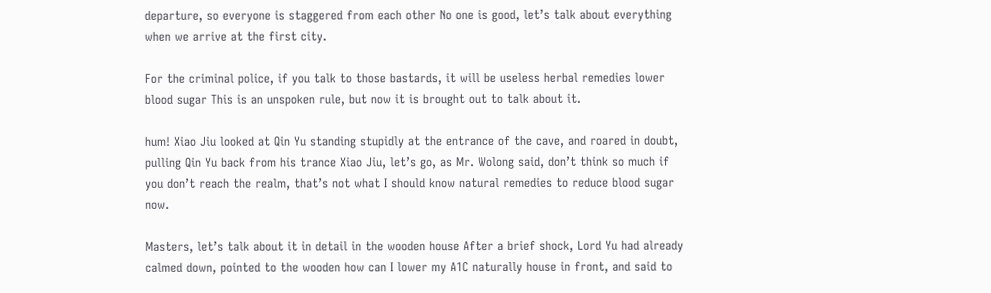departure, so everyone is staggered from each other No one is good, let’s talk about everything when we arrive at the first city.

For the criminal police, if you talk to those bastards, it will be useless herbal remedies lower blood sugar This is an unspoken rule, but now it is brought out to talk about it.

hum! Xiao Jiu looked at Qin Yu standing stupidly at the entrance of the cave, and roared in doubt, pulling Qin Yu back from his trance Xiao Jiu, let’s go, as Mr. Wolong said, don’t think so much if you don’t reach the realm, that’s not what I should know natural remedies to reduce blood sugar now.

Masters, let’s talk about it in detail in the wooden house After a brief shock, Lord Yu had already calmed down, pointed to the wooden how can I lower my A1C naturally house in front, and said to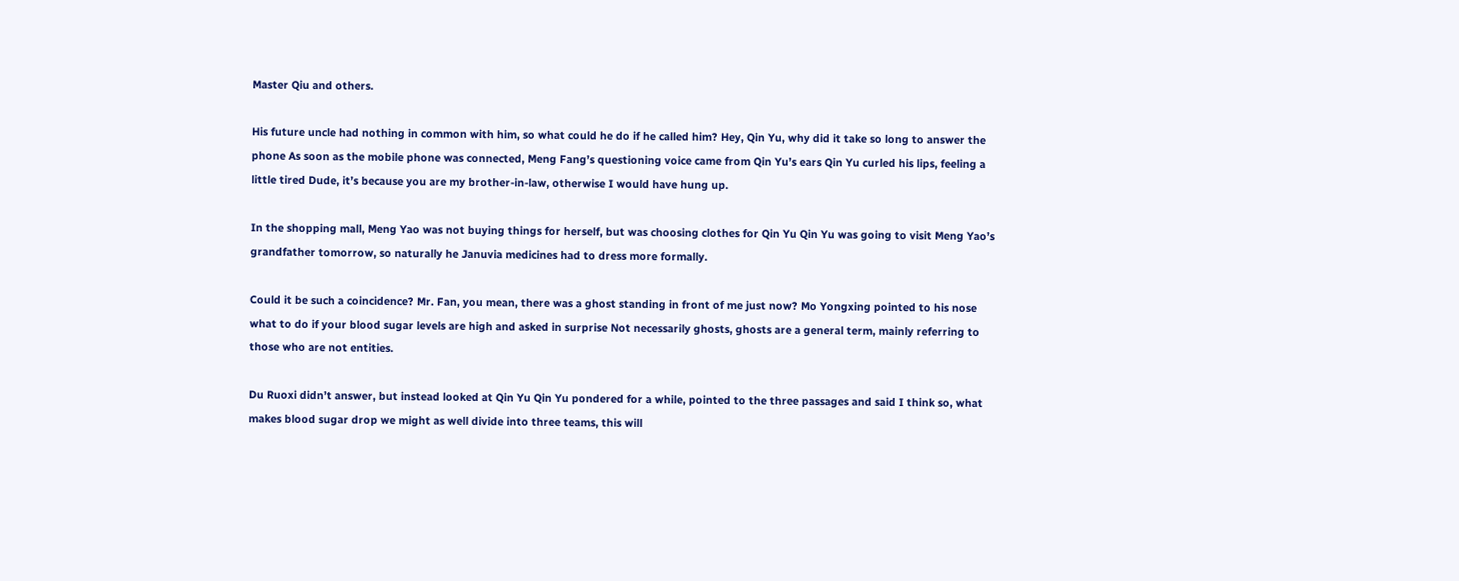Master Qiu and others.

His future uncle had nothing in common with him, so what could he do if he called him? Hey, Qin Yu, why did it take so long to answer the phone As soon as the mobile phone was connected, Meng Fang’s questioning voice came from Qin Yu’s ears Qin Yu curled his lips, feeling a little tired Dude, it’s because you are my brother-in-law, otherwise I would have hung up.

In the shopping mall, Meng Yao was not buying things for herself, but was choosing clothes for Qin Yu Qin Yu was going to visit Meng Yao’s grandfather tomorrow, so naturally he Januvia medicines had to dress more formally.

Could it be such a coincidence? Mr. Fan, you mean, there was a ghost standing in front of me just now? Mo Yongxing pointed to his nose what to do if your blood sugar levels are high and asked in surprise Not necessarily ghosts, ghosts are a general term, mainly referring to those who are not entities.

Du Ruoxi didn’t answer, but instead looked at Qin Yu Qin Yu pondered for a while, pointed to the three passages and said I think so, what makes blood sugar drop we might as well divide into three teams, this will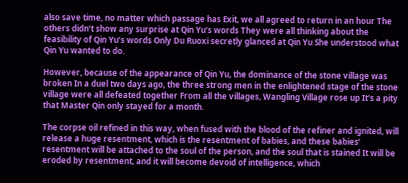also save time, no matter which passage has Exit, we all agreed to return in an hour The others didn’t show any surprise at Qin Yu’s words They were all thinking about the feasibility of Qin Yu’s words Only Du Ruoxi secretly glanced at Qin Yu She understood what Qin Yu wanted to do.

However, because of the appearance of Qin Yu, the dominance of the stone village was broken In a duel two days ago, the three strong men in the enlightened stage of the stone village were all defeated together From all the villages, Wangling Village rose up It’s a pity that Master Qin only stayed for a month.

The corpse oil refined in this way, when fused with the blood of the refiner and ignited, will release a huge resentment, which is the resentment of babies, and these babies’ resentment will be attached to the soul of the person, and the soul that is stained It will be eroded by resentment, and it will become devoid of intelligence, which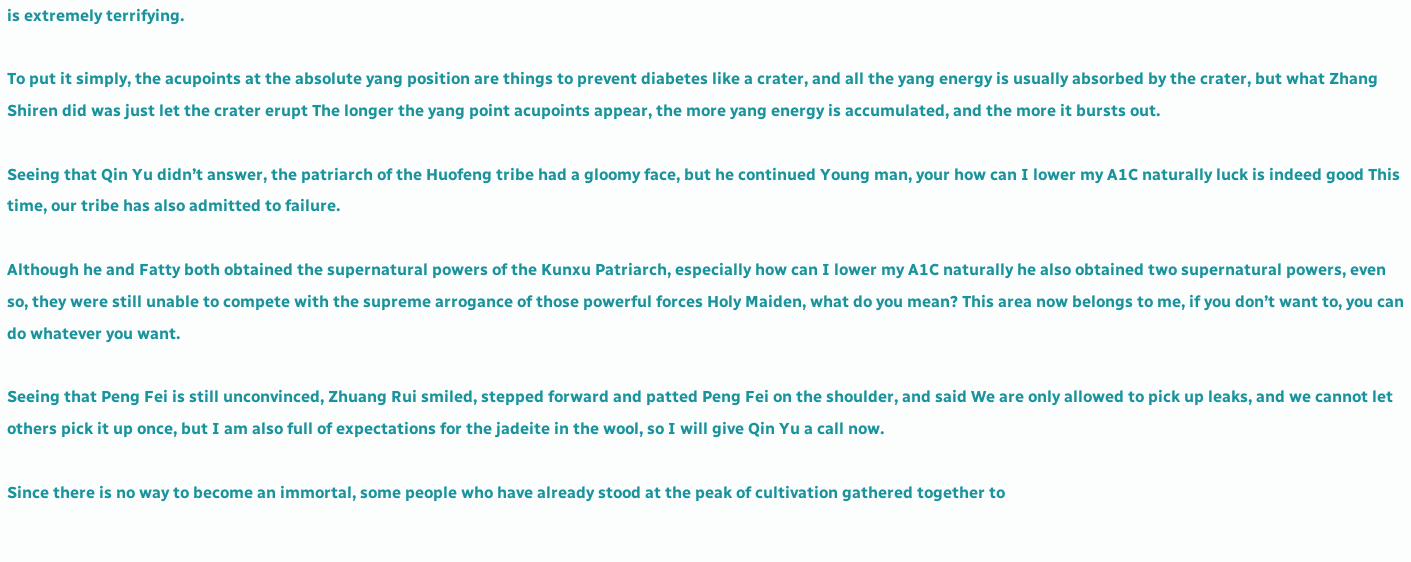is extremely terrifying.

To put it simply, the acupoints at the absolute yang position are things to prevent diabetes like a crater, and all the yang energy is usually absorbed by the crater, but what Zhang Shiren did was just let the crater erupt The longer the yang point acupoints appear, the more yang energy is accumulated, and the more it bursts out.

Seeing that Qin Yu didn’t answer, the patriarch of the Huofeng tribe had a gloomy face, but he continued Young man, your how can I lower my A1C naturally luck is indeed good This time, our tribe has also admitted to failure.

Although he and Fatty both obtained the supernatural powers of the Kunxu Patriarch, especially how can I lower my A1C naturally he also obtained two supernatural powers, even so, they were still unable to compete with the supreme arrogance of those powerful forces Holy Maiden, what do you mean? This area now belongs to me, if you don’t want to, you can do whatever you want.

Seeing that Peng Fei is still unconvinced, Zhuang Rui smiled, stepped forward and patted Peng Fei on the shoulder, and said We are only allowed to pick up leaks, and we cannot let others pick it up once, but I am also full of expectations for the jadeite in the wool, so I will give Qin Yu a call now.

Since there is no way to become an immortal, some people who have already stood at the peak of cultivation gathered together to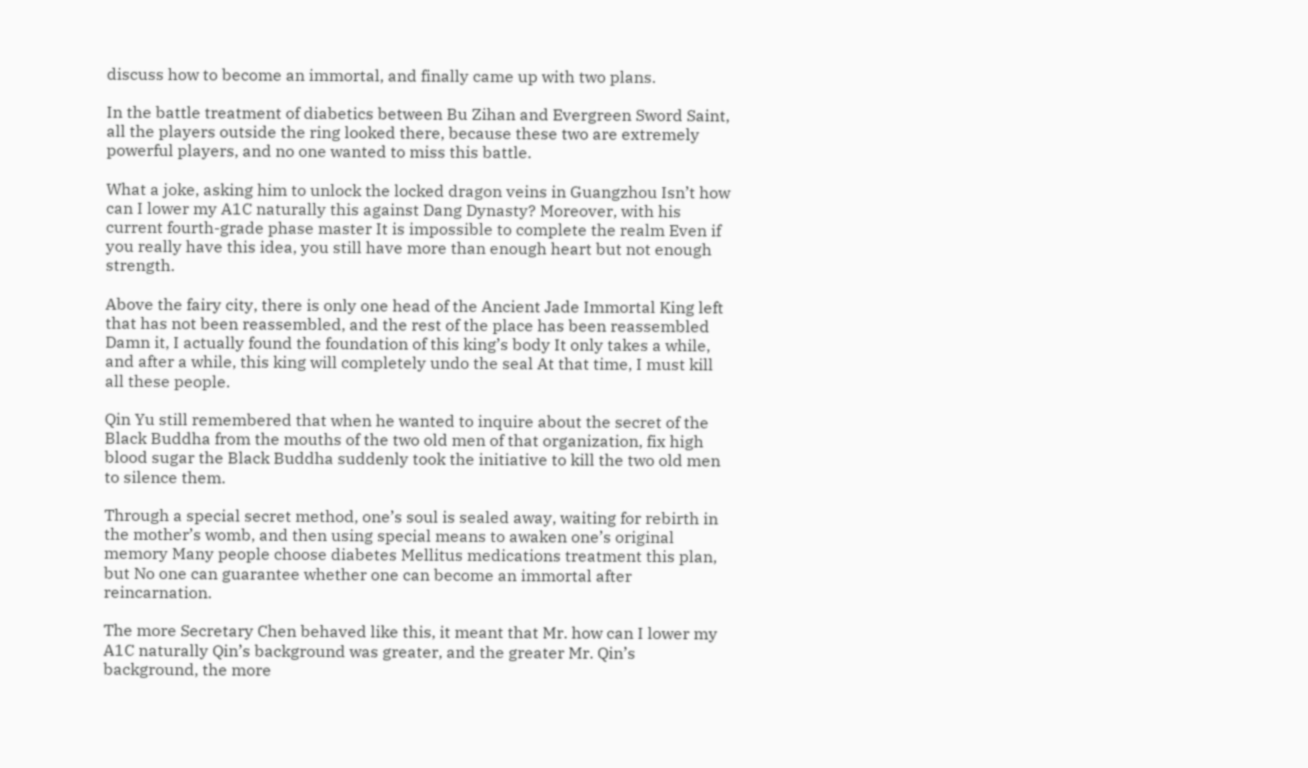discuss how to become an immortal, and finally came up with two plans.

In the battle treatment of diabetics between Bu Zihan and Evergreen Sword Saint, all the players outside the ring looked there, because these two are extremely powerful players, and no one wanted to miss this battle.

What a joke, asking him to unlock the locked dragon veins in Guangzhou Isn’t how can I lower my A1C naturally this against Dang Dynasty? Moreover, with his current fourth-grade phase master It is impossible to complete the realm Even if you really have this idea, you still have more than enough heart but not enough strength.

Above the fairy city, there is only one head of the Ancient Jade Immortal King left that has not been reassembled, and the rest of the place has been reassembled Damn it, I actually found the foundation of this king’s body It only takes a while, and after a while, this king will completely undo the seal At that time, I must kill all these people.

Qin Yu still remembered that when he wanted to inquire about the secret of the Black Buddha from the mouths of the two old men of that organization, fix high blood sugar the Black Buddha suddenly took the initiative to kill the two old men to silence them.

Through a special secret method, one’s soul is sealed away, waiting for rebirth in the mother’s womb, and then using special means to awaken one’s original memory Many people choose diabetes Mellitus medications treatment this plan, but No one can guarantee whether one can become an immortal after reincarnation.

The more Secretary Chen behaved like this, it meant that Mr. how can I lower my A1C naturally Qin’s background was greater, and the greater Mr. Qin’s background, the more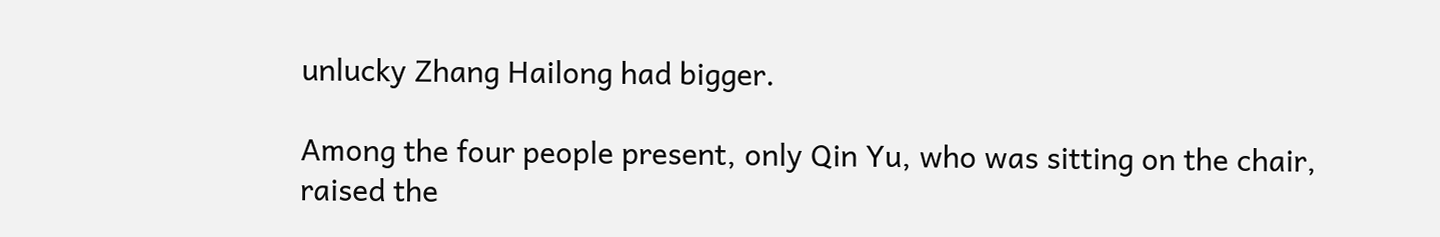unlucky Zhang Hailong had bigger.

Among the four people present, only Qin Yu, who was sitting on the chair, raised the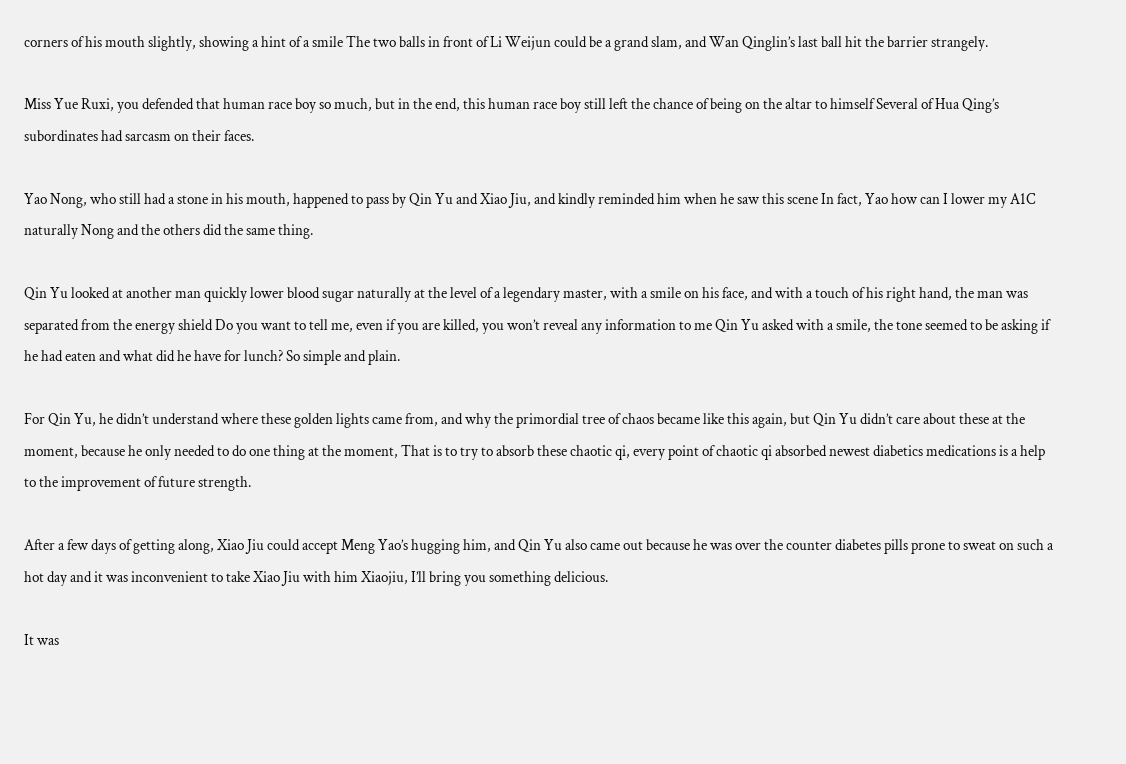corners of his mouth slightly, showing a hint of a smile The two balls in front of Li Weijun could be a grand slam, and Wan Qinglin’s last ball hit the barrier strangely.

Miss Yue Ruxi, you defended that human race boy so much, but in the end, this human race boy still left the chance of being on the altar to himself Several of Hua Qing’s subordinates had sarcasm on their faces.

Yao Nong, who still had a stone in his mouth, happened to pass by Qin Yu and Xiao Jiu, and kindly reminded him when he saw this scene In fact, Yao how can I lower my A1C naturally Nong and the others did the same thing.

Qin Yu looked at another man quickly lower blood sugar naturally at the level of a legendary master, with a smile on his face, and with a touch of his right hand, the man was separated from the energy shield Do you want to tell me, even if you are killed, you won’t reveal any information to me Qin Yu asked with a smile, the tone seemed to be asking if he had eaten and what did he have for lunch? So simple and plain.

For Qin Yu, he didn’t understand where these golden lights came from, and why the primordial tree of chaos became like this again, but Qin Yu didn’t care about these at the moment, because he only needed to do one thing at the moment, That is to try to absorb these chaotic qi, every point of chaotic qi absorbed newest diabetics medications is a help to the improvement of future strength.

After a few days of getting along, Xiao Jiu could accept Meng Yao’s hugging him, and Qin Yu also came out because he was over the counter diabetes pills prone to sweat on such a hot day and it was inconvenient to take Xiao Jiu with him Xiaojiu, I’ll bring you something delicious.

It was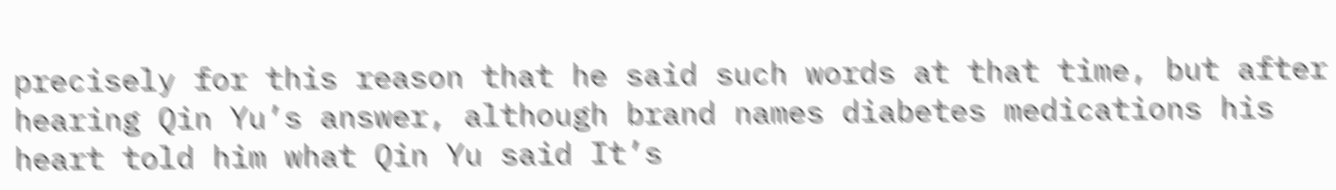precisely for this reason that he said such words at that time, but after hearing Qin Yu’s answer, although brand names diabetes medications his heart told him what Qin Yu said It’s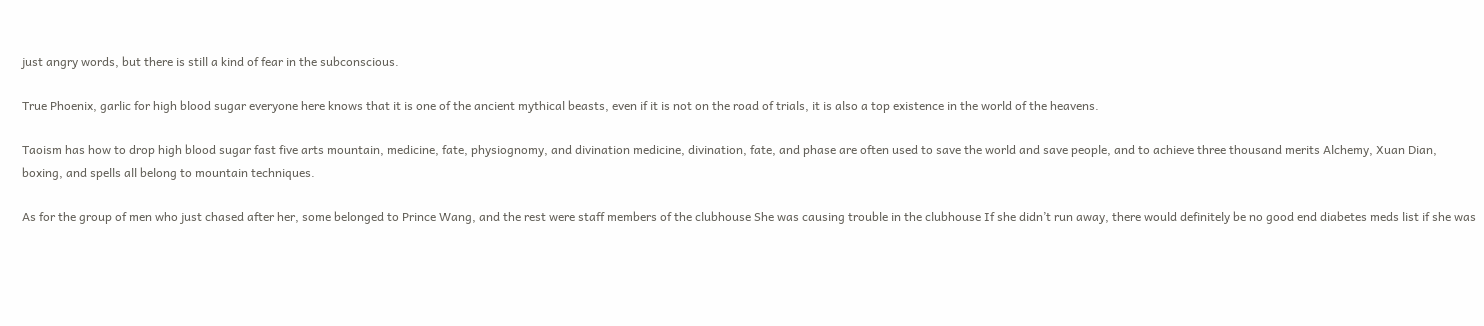just angry words, but there is still a kind of fear in the subconscious.

True Phoenix, garlic for high blood sugar everyone here knows that it is one of the ancient mythical beasts, even if it is not on the road of trials, it is also a top existence in the world of the heavens.

Taoism has how to drop high blood sugar fast five arts mountain, medicine, fate, physiognomy, and divination medicine, divination, fate, and phase are often used to save the world and save people, and to achieve three thousand merits Alchemy, Xuan Dian, boxing, and spells all belong to mountain techniques.

As for the group of men who just chased after her, some belonged to Prince Wang, and the rest were staff members of the clubhouse She was causing trouble in the clubhouse If she didn’t run away, there would definitely be no good end diabetes meds list if she was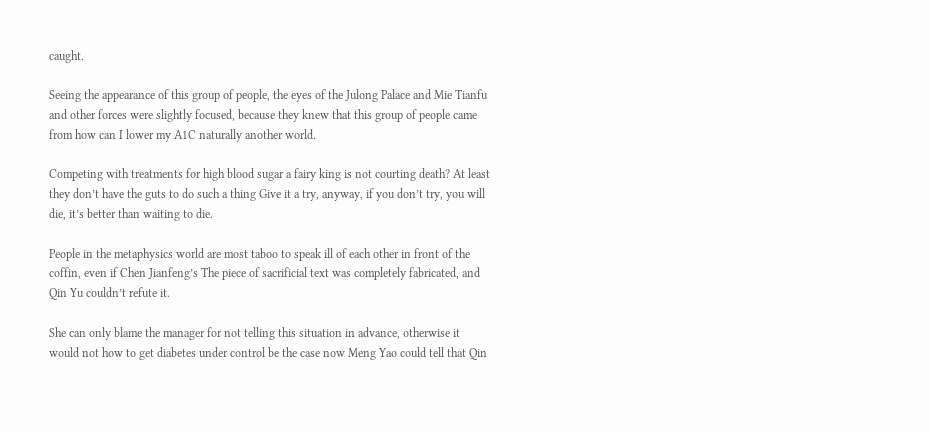caught.

Seeing the appearance of this group of people, the eyes of the Julong Palace and Mie Tianfu and other forces were slightly focused, because they knew that this group of people came from how can I lower my A1C naturally another world.

Competing with treatments for high blood sugar a fairy king is not courting death? At least they don’t have the guts to do such a thing Give it a try, anyway, if you don’t try, you will die, it’s better than waiting to die.

People in the metaphysics world are most taboo to speak ill of each other in front of the coffin, even if Chen Jianfeng’s The piece of sacrificial text was completely fabricated, and Qin Yu couldn’t refute it.

She can only blame the manager for not telling this situation in advance, otherwise it would not how to get diabetes under control be the case now Meng Yao could tell that Qin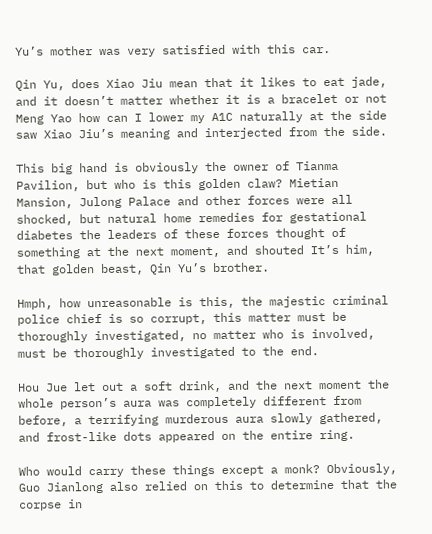Yu’s mother was very satisfied with this car.

Qin Yu, does Xiao Jiu mean that it likes to eat jade, and it doesn’t matter whether it is a bracelet or not Meng Yao how can I lower my A1C naturally at the side saw Xiao Jiu’s meaning and interjected from the side.

This big hand is obviously the owner of Tianma Pavilion, but who is this golden claw? Mietian Mansion, Julong Palace and other forces were all shocked, but natural home remedies for gestational diabetes the leaders of these forces thought of something at the next moment, and shouted It’s him, that golden beast, Qin Yu’s brother.

Hmph, how unreasonable is this, the majestic criminal police chief is so corrupt, this matter must be thoroughly investigated, no matter who is involved, must be thoroughly investigated to the end.

Hou Jue let out a soft drink, and the next moment the whole person’s aura was completely different from before, a terrifying murderous aura slowly gathered, and frost-like dots appeared on the entire ring.

Who would carry these things except a monk? Obviously, Guo Jianlong also relied on this to determine that the corpse in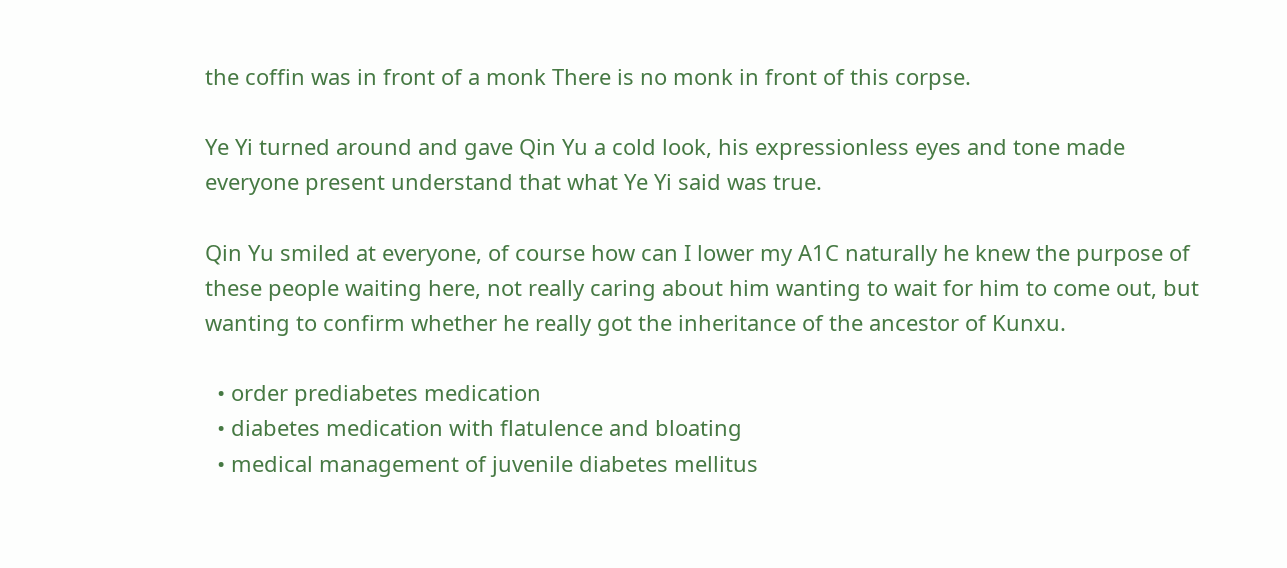the coffin was in front of a monk There is no monk in front of this corpse.

Ye Yi turned around and gave Qin Yu a cold look, his expressionless eyes and tone made everyone present understand that what Ye Yi said was true.

Qin Yu smiled at everyone, of course how can I lower my A1C naturally he knew the purpose of these people waiting here, not really caring about him wanting to wait for him to come out, but wanting to confirm whether he really got the inheritance of the ancestor of Kunxu.

  • order prediabetes medication
  • diabetes medication with flatulence and bloating
  • medical management of juvenile diabetes mellitus